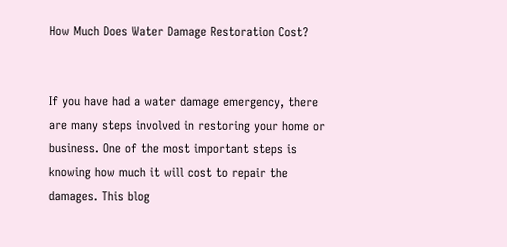How Much Does Water Damage Restoration Cost?


If you have had a water damage emergency, there are many steps involved in restoring your home or business. One of the most important steps is knowing how much it will cost to repair the damages. This blog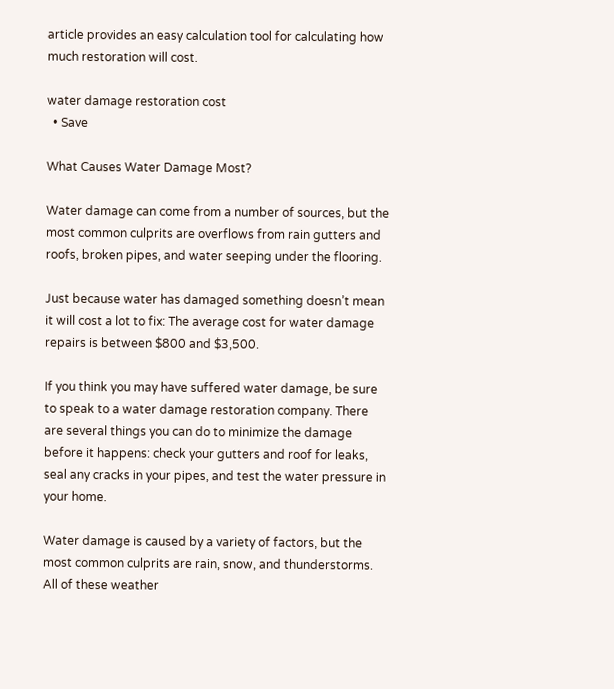article provides an easy calculation tool for calculating how much restoration will cost.

water damage restoration cost
  • Save

What Causes Water Damage Most?

Water damage can come from a number of sources, but the most common culprits are overflows from rain gutters and roofs, broken pipes, and water seeping under the flooring.

Just because water has damaged something doesn’t mean it will cost a lot to fix: The average cost for water damage repairs is between $800 and $3,500.

If you think you may have suffered water damage, be sure to speak to a water damage restoration company. There are several things you can do to minimize the damage before it happens: check your gutters and roof for leaks, seal any cracks in your pipes, and test the water pressure in your home.

Water damage is caused by a variety of factors, but the most common culprits are rain, snow, and thunderstorms. All of these weather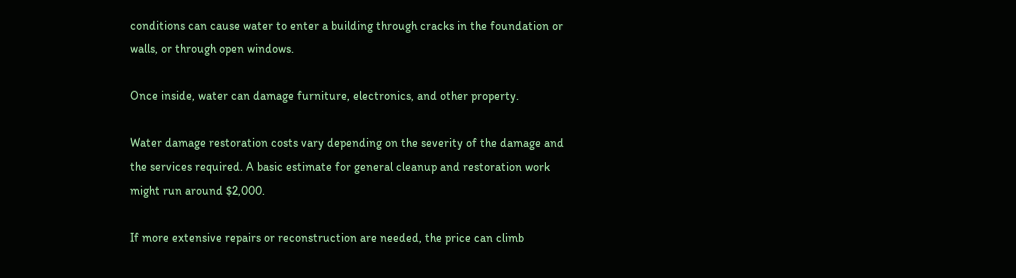conditions can cause water to enter a building through cracks in the foundation or walls, or through open windows.

Once inside, water can damage furniture, electronics, and other property.

Water damage restoration costs vary depending on the severity of the damage and the services required. A basic estimate for general cleanup and restoration work might run around $2,000.

If more extensive repairs or reconstruction are needed, the price can climb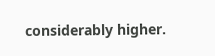considerably higher.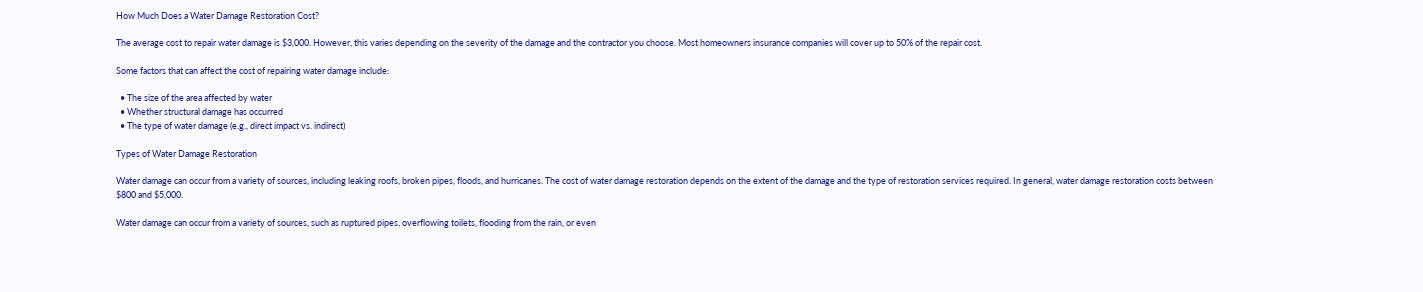How Much Does a Water Damage Restoration Cost?

The average cost to repair water damage is $3,000. However, this varies depending on the severity of the damage and the contractor you choose. Most homeowners insurance companies will cover up to 50% of the repair cost.

Some factors that can affect the cost of repairing water damage include:

  • The size of the area affected by water
  • Whether structural damage has occurred
  • The type of water damage (e.g., direct impact vs. indirect)

Types of Water Damage Restoration

Water damage can occur from a variety of sources, including leaking roofs, broken pipes, floods, and hurricanes. The cost of water damage restoration depends on the extent of the damage and the type of restoration services required. In general, water damage restoration costs between $800 and $5,000.

Water damage can occur from a variety of sources, such as ruptured pipes, overflowing toilets, flooding from the rain, or even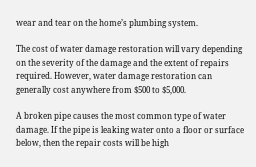wear and tear on the home’s plumbing system.

The cost of water damage restoration will vary depending on the severity of the damage and the extent of repairs required. However, water damage restoration can generally cost anywhere from $500 to $5,000.

A broken pipe causes the most common type of water damage. If the pipe is leaking water onto a floor or surface below, then the repair costs will be high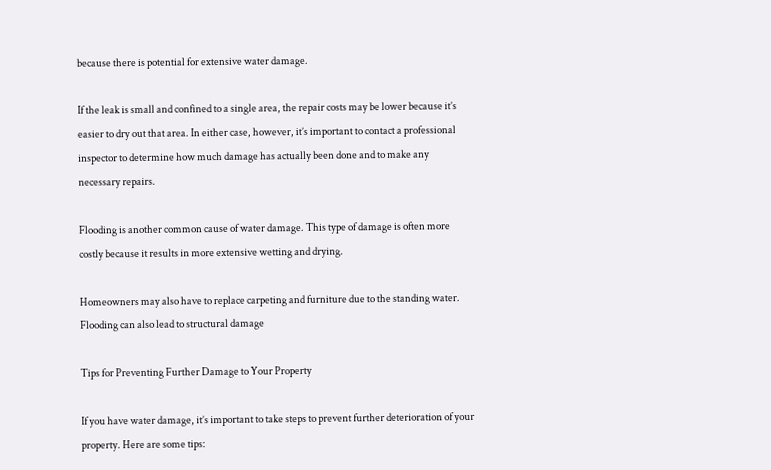because there is potential for extensive water damage.

If the leak is small and confined to a single area, the repair costs may be lower because it’s easier to dry out that area. In either case, however, it’s important to contact a professional inspector to determine how much damage has actually been done and to make any necessary repairs.

Flooding is another common cause of water damage. This type of damage is often more costly because it results in more extensive wetting and drying.

Homeowners may also have to replace carpeting and furniture due to the standing water. Flooding can also lead to structural damage

Tips for Preventing Further Damage to Your Property

If you have water damage, it’s important to take steps to prevent further deterioration of your property. Here are some tips: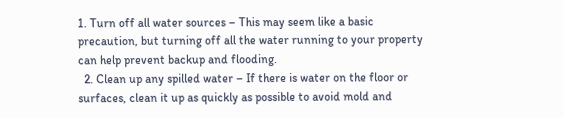1. Turn off all water sources – This may seem like a basic precaution, but turning off all the water running to your property can help prevent backup and flooding.
  2. Clean up any spilled water – If there is water on the floor or surfaces, clean it up as quickly as possible to avoid mold and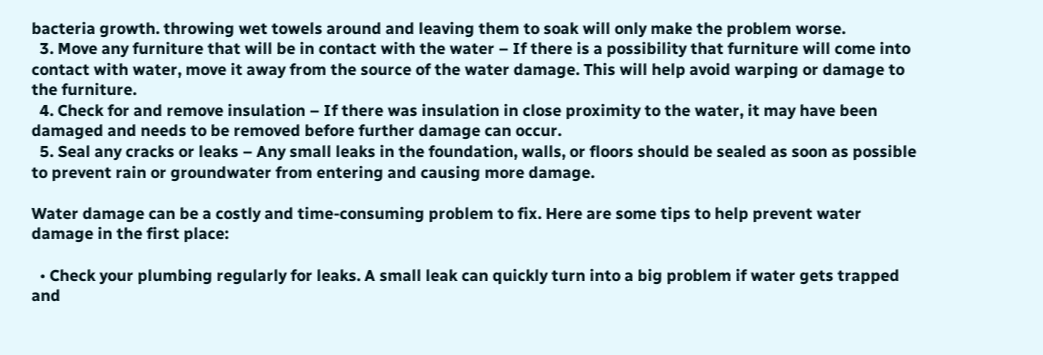bacteria growth. throwing wet towels around and leaving them to soak will only make the problem worse.
  3. Move any furniture that will be in contact with the water – If there is a possibility that furniture will come into contact with water, move it away from the source of the water damage. This will help avoid warping or damage to the furniture.
  4. Check for and remove insulation – If there was insulation in close proximity to the water, it may have been damaged and needs to be removed before further damage can occur.
  5. Seal any cracks or leaks – Any small leaks in the foundation, walls, or floors should be sealed as soon as possible to prevent rain or groundwater from entering and causing more damage.

Water damage can be a costly and time-consuming problem to fix. Here are some tips to help prevent water damage in the first place:

  • Check your plumbing regularly for leaks. A small leak can quickly turn into a big problem if water gets trapped and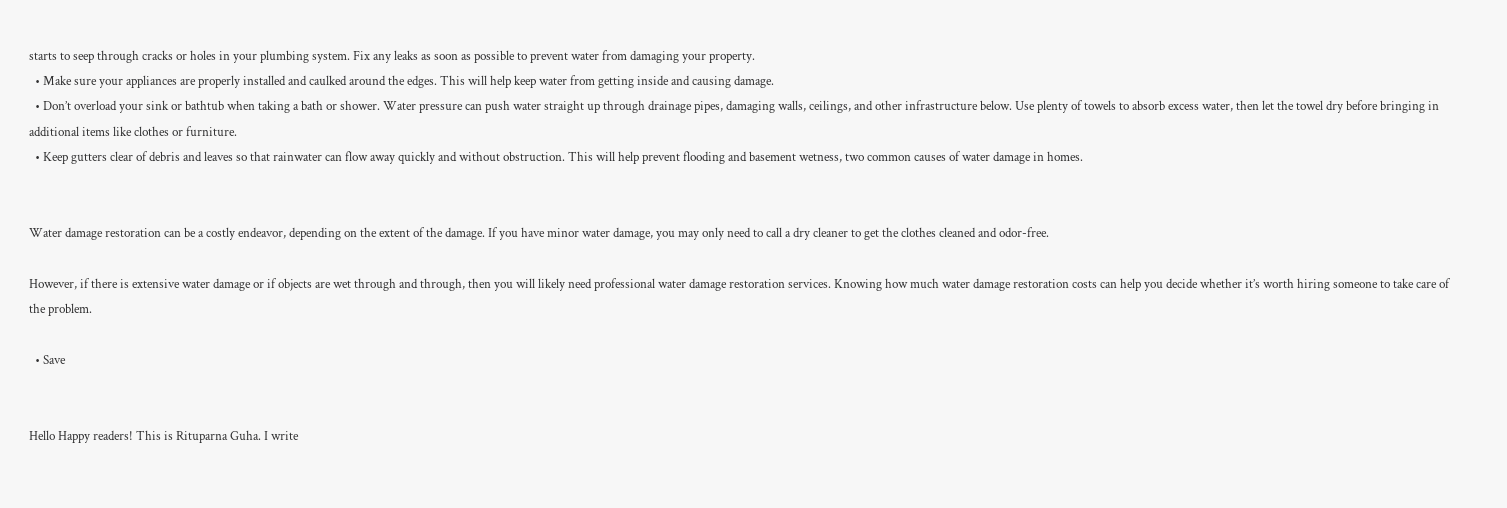starts to seep through cracks or holes in your plumbing system. Fix any leaks as soon as possible to prevent water from damaging your property.
  • Make sure your appliances are properly installed and caulked around the edges. This will help keep water from getting inside and causing damage.
  • Don’t overload your sink or bathtub when taking a bath or shower. Water pressure can push water straight up through drainage pipes, damaging walls, ceilings, and other infrastructure below. Use plenty of towels to absorb excess water, then let the towel dry before bringing in additional items like clothes or furniture.
  • Keep gutters clear of debris and leaves so that rainwater can flow away quickly and without obstruction. This will help prevent flooding and basement wetness, two common causes of water damage in homes.


Water damage restoration can be a costly endeavor, depending on the extent of the damage. If you have minor water damage, you may only need to call a dry cleaner to get the clothes cleaned and odor-free.

However, if there is extensive water damage or if objects are wet through and through, then you will likely need professional water damage restoration services. Knowing how much water damage restoration costs can help you decide whether it’s worth hiring someone to take care of the problem.

  • Save


Hello Happy readers! This is Rituparna Guha. I write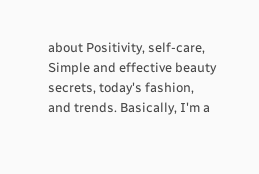about Positivity, self-care, Simple and effective beauty secrets, today's fashion, and trends. Basically, I'm a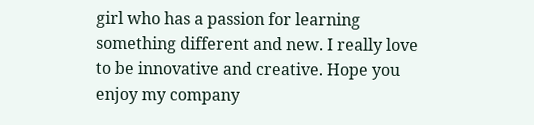girl who has a passion for learning something different and new. I really love to be innovative and creative. Hope you enjoy my company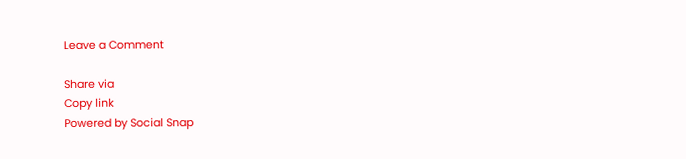Leave a Comment

Share via
Copy link
Powered by Social Snap